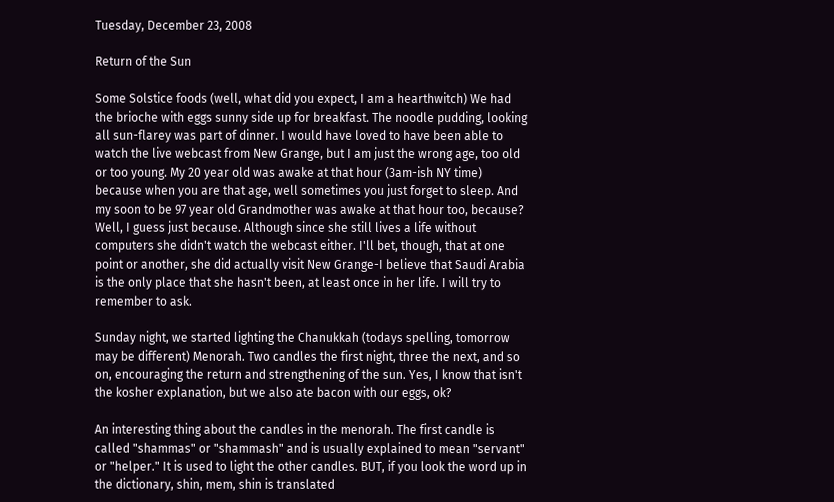Tuesday, December 23, 2008

Return of the Sun

Some Solstice foods (well, what did you expect, I am a hearthwitch) We had the brioche with eggs sunny side up for breakfast. The noodle pudding, looking all sun-flarey was part of dinner. I would have loved to have been able to watch the live webcast from New Grange, but I am just the wrong age, too old or too young. My 20 year old was awake at that hour (3am-ish NY time) because when you are that age, well sometimes you just forget to sleep. And my soon to be 97 year old Grandmother was awake at that hour too, because? Well, I guess just because. Although since she still lives a life without computers she didn't watch the webcast either. I'll bet, though, that at one point or another, she did actually visit New Grange-I believe that Saudi Arabia is the only place that she hasn't been, at least once in her life. I will try to remember to ask.

Sunday night, we started lighting the Chanukkah (todays spelling, tomorrow may be different) Menorah. Two candles the first night, three the next, and so on, encouraging the return and strengthening of the sun. Yes, I know that isn't the kosher explanation, but we also ate bacon with our eggs, ok?

An interesting thing about the candles in the menorah. The first candle is called "shammas" or "shammash" and is usually explained to mean "servant" or "helper." It is used to light the other candles. BUT, if you look the word up in the dictionary, shin, mem, shin is translated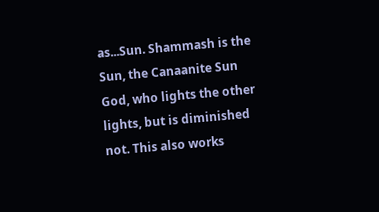as...Sun. Shammash is the Sun, the Canaanite Sun God, who lights the other lights, but is diminished not. This also works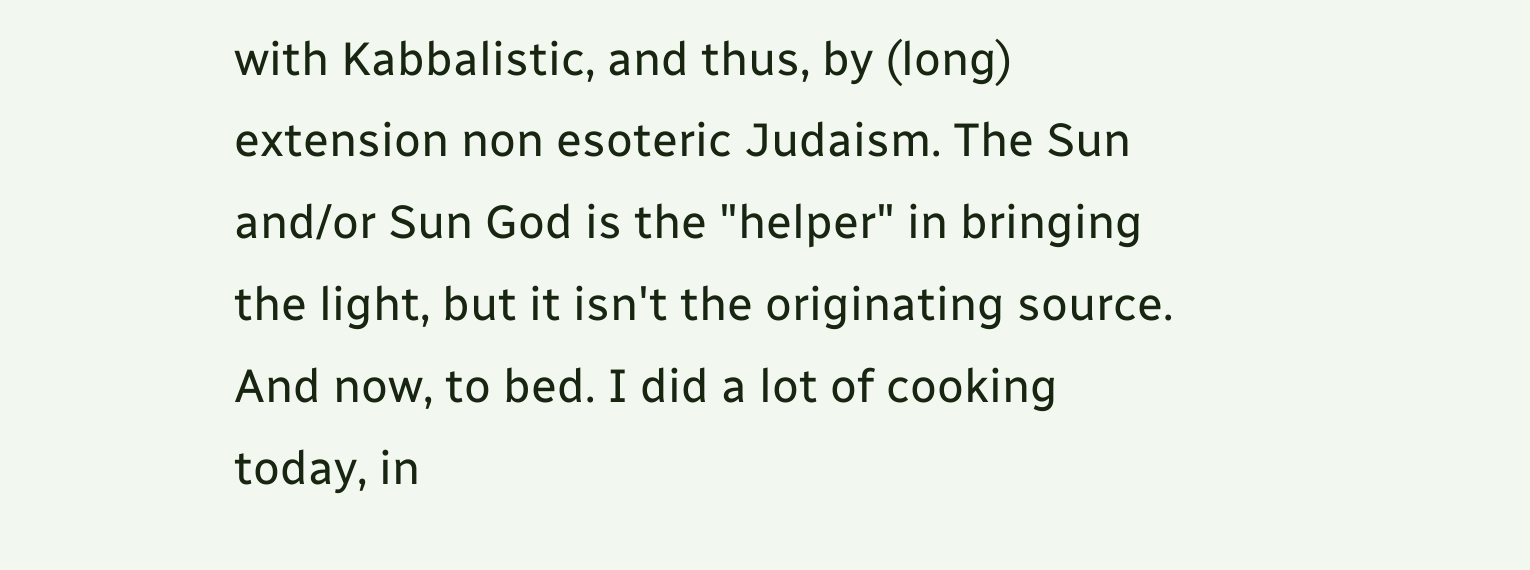with Kabbalistic, and thus, by (long) extension non esoteric Judaism. The Sun and/or Sun God is the "helper" in bringing the light, but it isn't the originating source.
And now, to bed. I did a lot of cooking today, in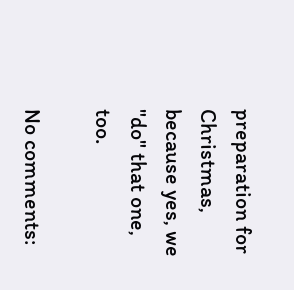preparation for Christmas, because yes, we "do" that one, too.

No comments: